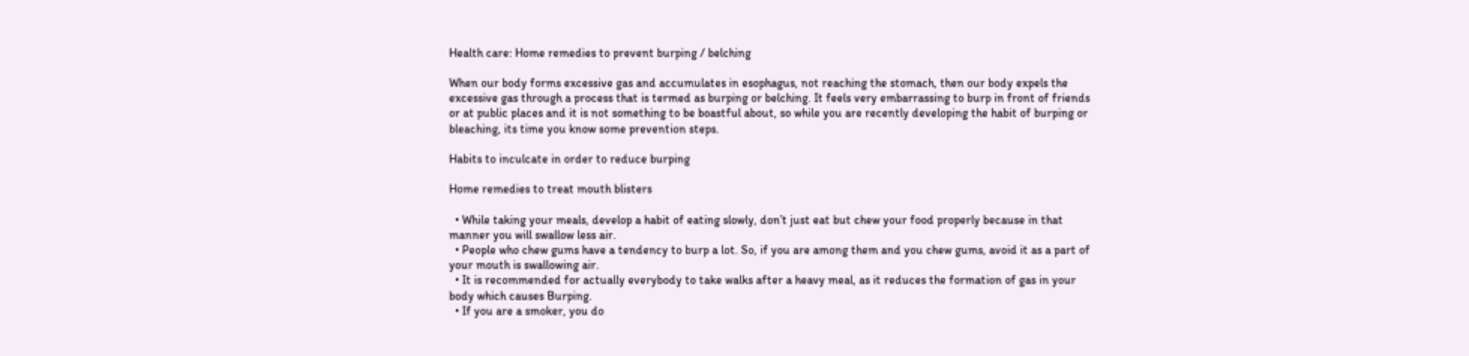Health care: Home remedies to prevent burping / belching

When our body forms excessive gas and accumulates in esophagus, not reaching the stomach, then our body expels the excessive gas through a process that is termed as burping or belching. It feels very embarrassing to burp in front of friends or at public places and it is not something to be boastful about, so while you are recently developing the habit of burping or bleaching, its time you know some prevention steps.

Habits to inculcate in order to reduce burping

Home remedies to treat mouth blisters

  • While taking your meals, develop a habit of eating slowly, don’t just eat but chew your food properly because in that manner you will swallow less air.
  • People who chew gums have a tendency to burp a lot. So, if you are among them and you chew gums, avoid it as a part of your mouth is swallowing air.
  • It is recommended for actually everybody to take walks after a heavy meal, as it reduces the formation of gas in your body which causes Burping.
  • If you are a smoker, you do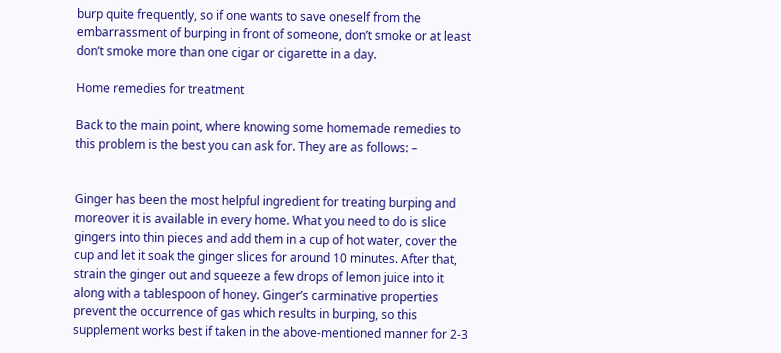burp quite frequently, so if one wants to save oneself from the embarrassment of burping in front of someone, don’t smoke or at least don’t smoke more than one cigar or cigarette in a day.

Home remedies for treatment

Back to the main point, where knowing some homemade remedies to this problem is the best you can ask for. They are as follows: –


Ginger has been the most helpful ingredient for treating burping and moreover it is available in every home. What you need to do is slice gingers into thin pieces and add them in a cup of hot water, cover the cup and let it soak the ginger slices for around 10 minutes. After that, strain the ginger out and squeeze a few drops of lemon juice into it along with a tablespoon of honey. Ginger’s carminative properties prevent the occurrence of gas which results in burping, so this supplement works best if taken in the above-mentioned manner for 2-3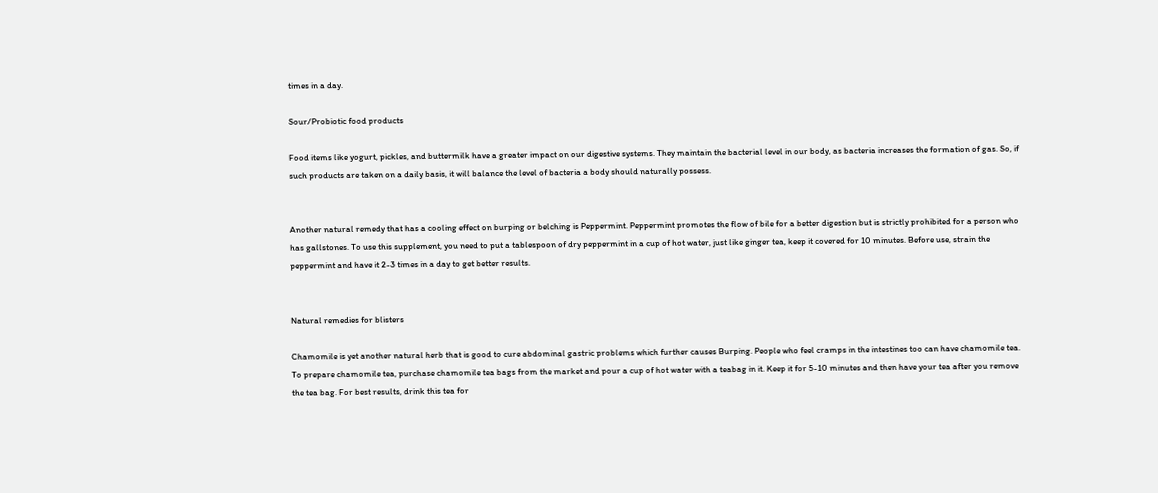times in a day.

Sour/Probiotic food products

Food items like yogurt, pickles, and buttermilk have a greater impact on our digestive systems. They maintain the bacterial level in our body, as bacteria increases the formation of gas. So, if such products are taken on a daily basis, it will balance the level of bacteria a body should naturally possess.


Another natural remedy that has a cooling effect on burping or belching is Peppermint. Peppermint promotes the flow of bile for a better digestion but is strictly prohibited for a person who has gallstones. To use this supplement, you need to put a tablespoon of dry peppermint in a cup of hot water, just like ginger tea, keep it covered for 10 minutes. Before use, strain the peppermint and have it 2-3 times in a day to get better results.


Natural remedies for blisters

Chamomile is yet another natural herb that is good to cure abdominal gastric problems which further causes Burping. People who feel cramps in the intestines too can have chamomile tea. To prepare chamomile tea, purchase chamomile tea bags from the market and pour a cup of hot water with a teabag in it. Keep it for 5-10 minutes and then have your tea after you remove the tea bag. For best results, drink this tea for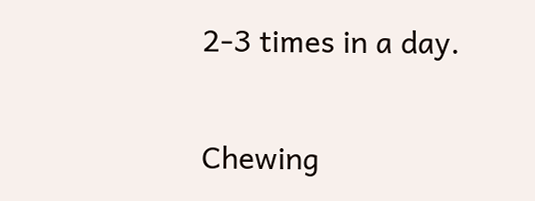2-3 times in a day.


Chewing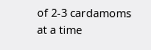of 2-3 cardamoms at a time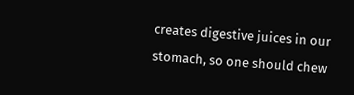creates digestive juices in our stomach, so one should chew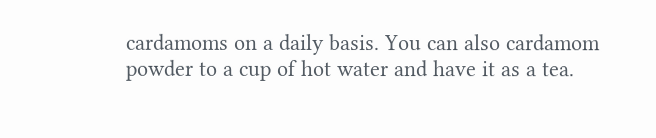cardamoms on a daily basis. You can also cardamom powder to a cup of hot water and have it as a tea.